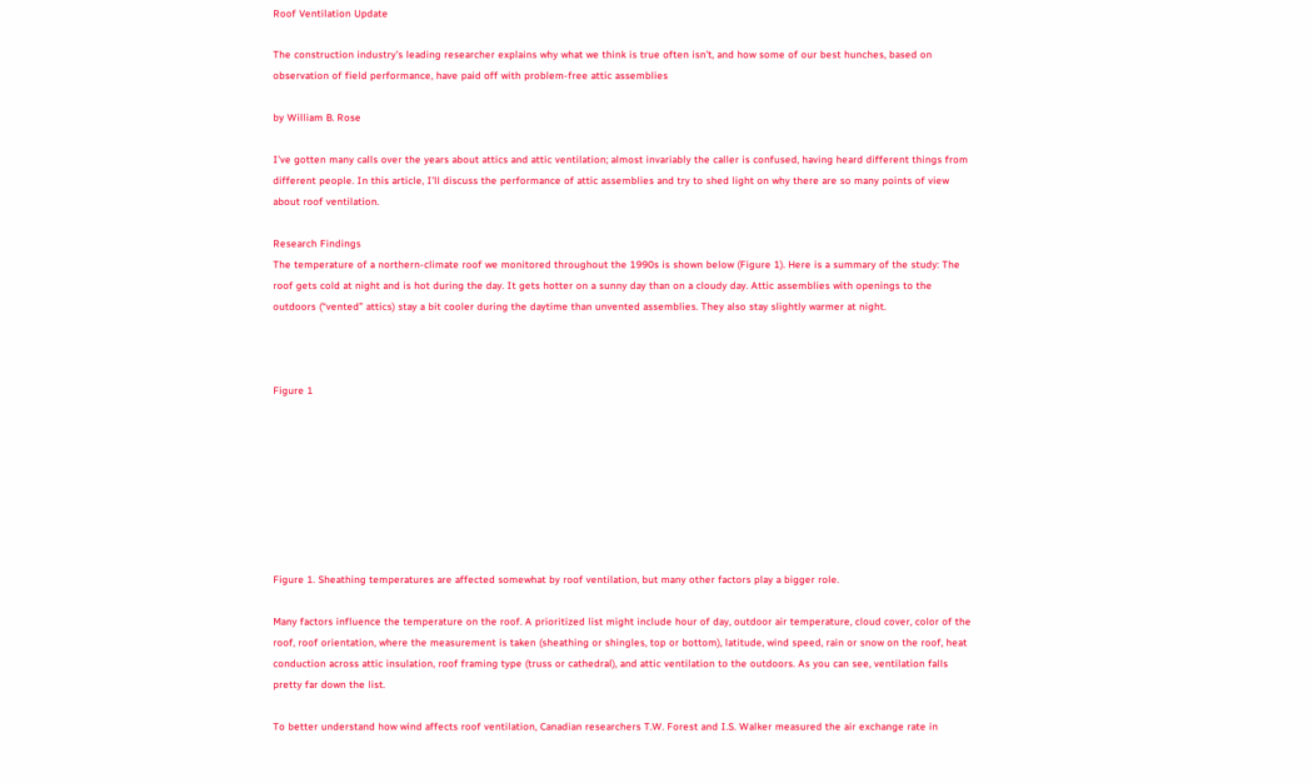Roof Ventilation Update

The construction industry’s leading researcher explains why what we think is true often isn’t, and how some of our best hunches, based on observation of field performance, have paid off with problem-free attic assemblies

by William B. Rose

I’ve gotten many calls over the years about attics and attic ventilation; almost invariably the caller is confused, having heard different things from different people. In this article, I’ll discuss the performance of attic assemblies and try to shed light on why there are so many points of view about roof ventilation.

Research Findings
The temperature of a northern-climate roof we monitored throughout the 1990s is shown below (Figure 1). Here is a summary of the study: The roof gets cold at night and is hot during the day. It gets hotter on a sunny day than on a cloudy day. Attic assemblies with openings to the outdoors (“vented” attics) stay a bit cooler during the daytime than unvented assemblies. They also stay slightly warmer at night.



Figure 1








Figure 1. Sheathing temperatures are affected somewhat by roof ventilation, but many other factors play a bigger role.

Many factors influence the temperature on the roof. A prioritized list might include hour of day, outdoor air temperature, cloud cover, color of the roof, roof orientation, where the measurement is taken (sheathing or shingles, top or bottom), latitude, wind speed, rain or snow on the roof, heat conduction across attic insulation, roof framing type (truss or cathedral), and attic ventilation to the outdoors. As you can see, ventilation falls pretty far down the list.

To better understand how wind affects roof ventilation, Canadian researchers T.W. Forest and I.S. Walker measured the air exchange rate in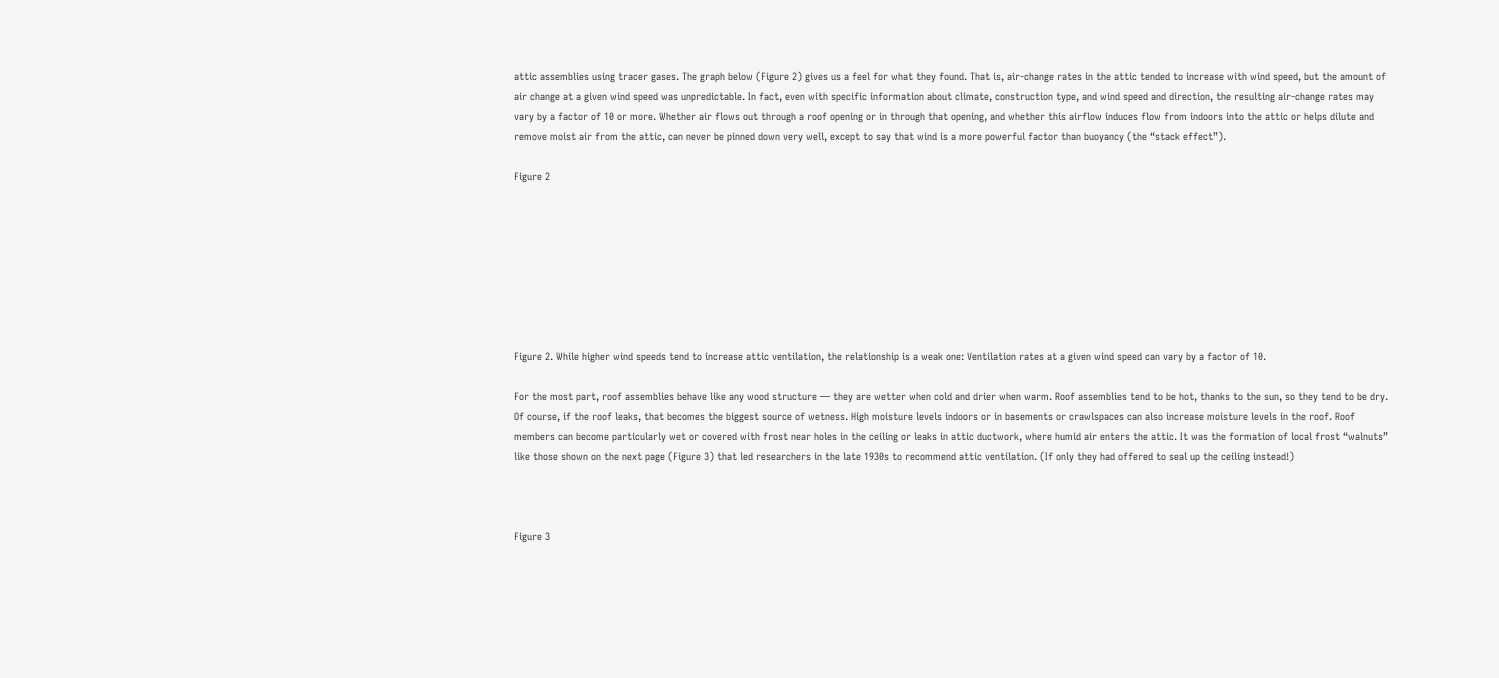attic assemblies using tracer gases. The graph below (Figure 2) gives us a feel for what they found. That is, air-change rates in the attic tended to increase with wind speed, but the amount of air change at a given wind speed was unpredictable. In fact, even with specific information about climate, construction type, and wind speed and direction, the resulting air-change rates may vary by a factor of 10 or more. Whether air flows out through a roof opening or in through that opening, and whether this airflow induces flow from indoors into the attic or helps dilute and remove moist air from the attic, can never be pinned down very well, except to say that wind is a more powerful factor than buoyancy (the “stack effect”).

Figure 2








Figure 2. While higher wind speeds tend to increase attic ventilation, the relationship is a weak one: Ventilation rates at a given wind speed can vary by a factor of 10.

For the most part, roof assemblies behave like any wood structure — they are wetter when cold and drier when warm. Roof assemblies tend to be hot, thanks to the sun, so they tend to be dry. Of course, if the roof leaks, that becomes the biggest source of wetness. High moisture levels indoors or in basements or crawlspaces can also increase moisture levels in the roof. Roof members can become particularly wet or covered with frost near holes in the ceiling or leaks in attic ductwork, where humid air enters the attic. It was the formation of local frost “walnuts” like those shown on the next page (Figure 3) that led researchers in the late 1930s to recommend attic ventilation. (If only they had offered to seal up the ceiling instead!)



Figure 3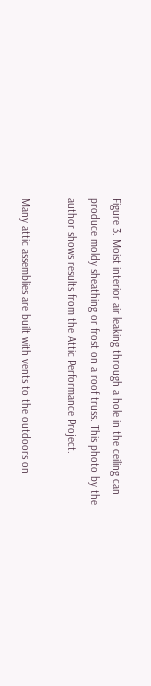Figure 3. Moist interior air leaking through a hole in the ceiling can produce moldy sheathing or frost on a roof truss. This photo by the author shows results from the Attic Performance Project.

Many attic assemblies are built with vents to the outdoors on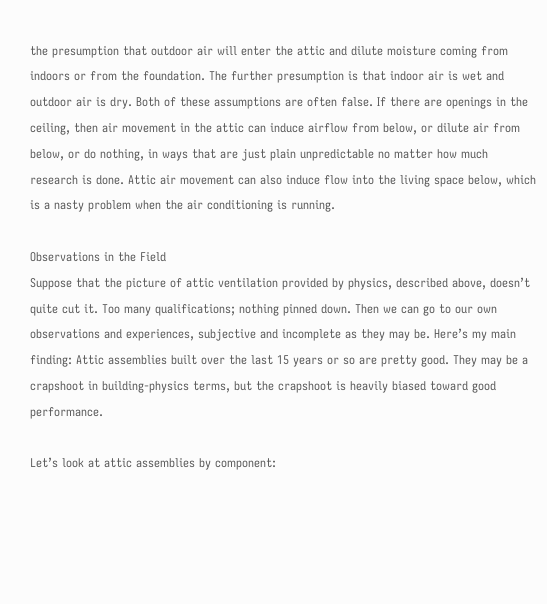the presumption that outdoor air will enter the attic and dilute moisture coming from indoors or from the foundation. The further presumption is that indoor air is wet and outdoor air is dry. Both of these assumptions are often false. If there are openings in the ceiling, then air movement in the attic can induce airflow from below, or dilute air from below, or do nothing, in ways that are just plain unpredictable no matter how much research is done. Attic air movement can also induce flow into the living space below, which is a nasty problem when the air conditioning is running.

Observations in the Field
Suppose that the picture of attic ventilation provided by physics, described above, doesn’t quite cut it. Too many qualifications; nothing pinned down. Then we can go to our own observations and experiences, subjective and incomplete as they may be. Here’s my main finding: Attic assemblies built over the last 15 years or so are pretty good. They may be a crapshoot in building-physics terms, but the crapshoot is heavily biased toward good performance.

Let’s look at attic assemblies by component: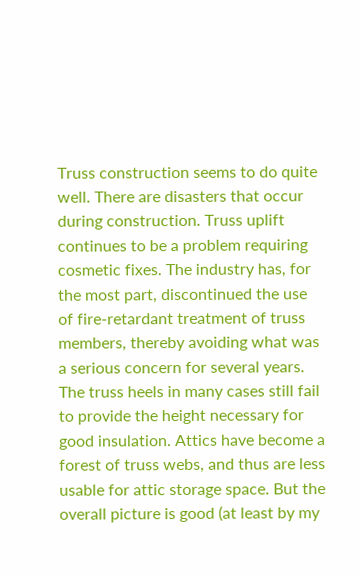Truss construction seems to do quite well. There are disasters that occur during construction. Truss uplift continues to be a problem requiring cosmetic fixes. The industry has, for the most part, discontinued the use of fire-retardant treatment of truss members, thereby avoiding what was a serious concern for several years. The truss heels in many cases still fail to provide the height necessary for good insulation. Attics have become a forest of truss webs, and thus are less usable for attic storage space. But the overall picture is good (at least by my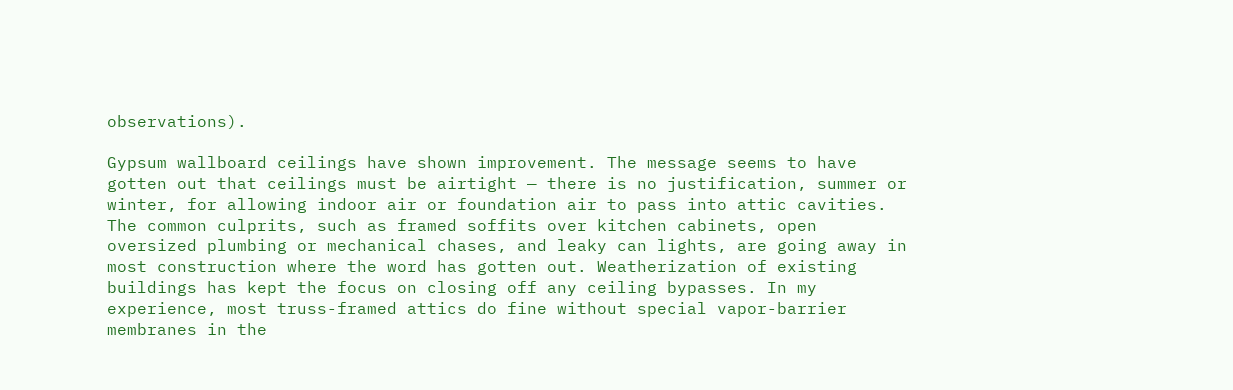observations).

Gypsum wallboard ceilings have shown improvement. The message seems to have gotten out that ceilings must be airtight — there is no justification, summer or winter, for allowing indoor air or foundation air to pass into attic cavities. The common culprits, such as framed soffits over kitchen cabinets, open oversized plumbing or mechanical chases, and leaky can lights, are going away in most construction where the word has gotten out. Weatherization of existing buildings has kept the focus on closing off any ceiling bypasses. In my experience, most truss-framed attics do fine without special vapor-barrier membranes in the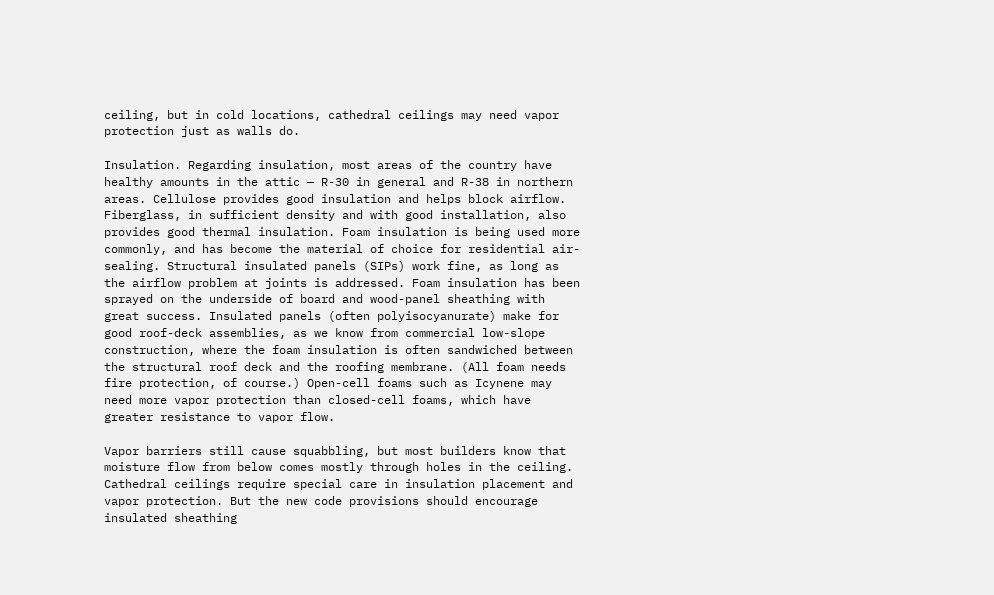ceiling, but in cold locations, cathedral ceilings may need vapor protection just as walls do.

Insulation. Regarding insulation, most areas of the country have healthy amounts in the attic — R-30 in general and R-38 in northern areas. Cellulose provides good insulation and helps block airflow. Fiberglass, in sufficient density and with good installation, also provides good thermal insulation. Foam insulation is being used more commonly, and has become the material of choice for residential air-sealing. Structural insulated panels (SIPs) work fine, as long as the airflow problem at joints is addressed. Foam insulation has been sprayed on the underside of board and wood-panel sheathing with great success. Insulated panels (often polyisocyanurate) make for good roof-deck assemblies, as we know from commercial low-slope construction, where the foam insulation is often sandwiched between the structural roof deck and the roofing membrane. (All foam needs fire protection, of course.) Open-cell foams such as Icynene may need more vapor protection than closed-cell foams, which have greater resistance to vapor flow.

Vapor barriers still cause squabbling, but most builders know that moisture flow from below comes mostly through holes in the ceiling. Cathedral ceilings require special care in insulation placement and vapor protection. But the new code provisions should encourage insulated sheathing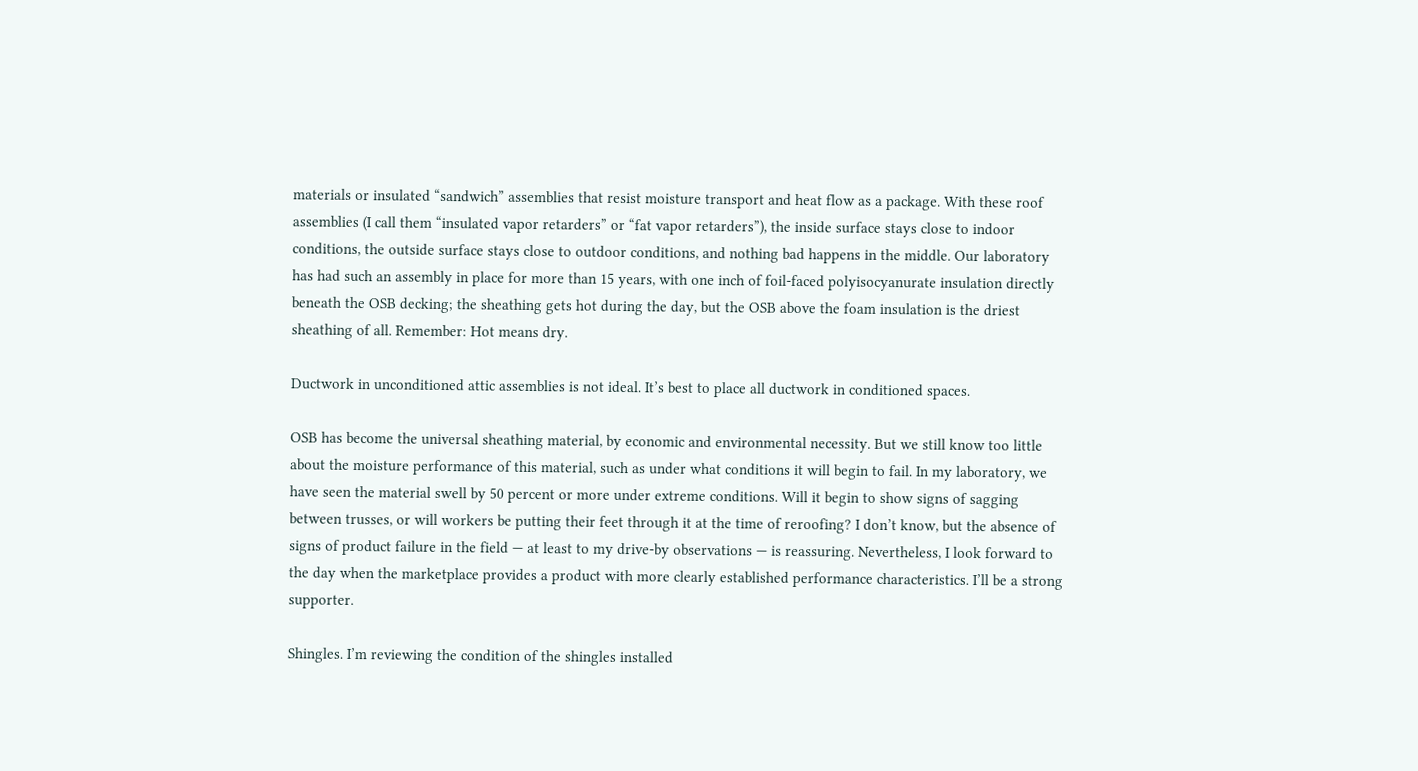materials or insulated “sandwich” assemblies that resist moisture transport and heat flow as a package. With these roof assemblies (I call them “insulated vapor retarders” or “fat vapor retarders”), the inside surface stays close to indoor conditions, the outside surface stays close to outdoor conditions, and nothing bad happens in the middle. Our laboratory has had such an assembly in place for more than 15 years, with one inch of foil-faced polyisocyanurate insulation directly beneath the OSB decking; the sheathing gets hot during the day, but the OSB above the foam insulation is the driest sheathing of all. Remember: Hot means dry.

Ductwork in unconditioned attic assemblies is not ideal. It’s best to place all ductwork in conditioned spaces.

OSB has become the universal sheathing material, by economic and environmental necessity. But we still know too little about the moisture performance of this material, such as under what conditions it will begin to fail. In my laboratory, we have seen the material swell by 50 percent or more under extreme conditions. Will it begin to show signs of sagging between trusses, or will workers be putting their feet through it at the time of reroofing? I don’t know, but the absence of signs of product failure in the field — at least to my drive-by observations — is reassuring. Nevertheless, I look forward to the day when the marketplace provides a product with more clearly established performance characteristics. I’ll be a strong supporter.

Shingles. I’m reviewing the condition of the shingles installed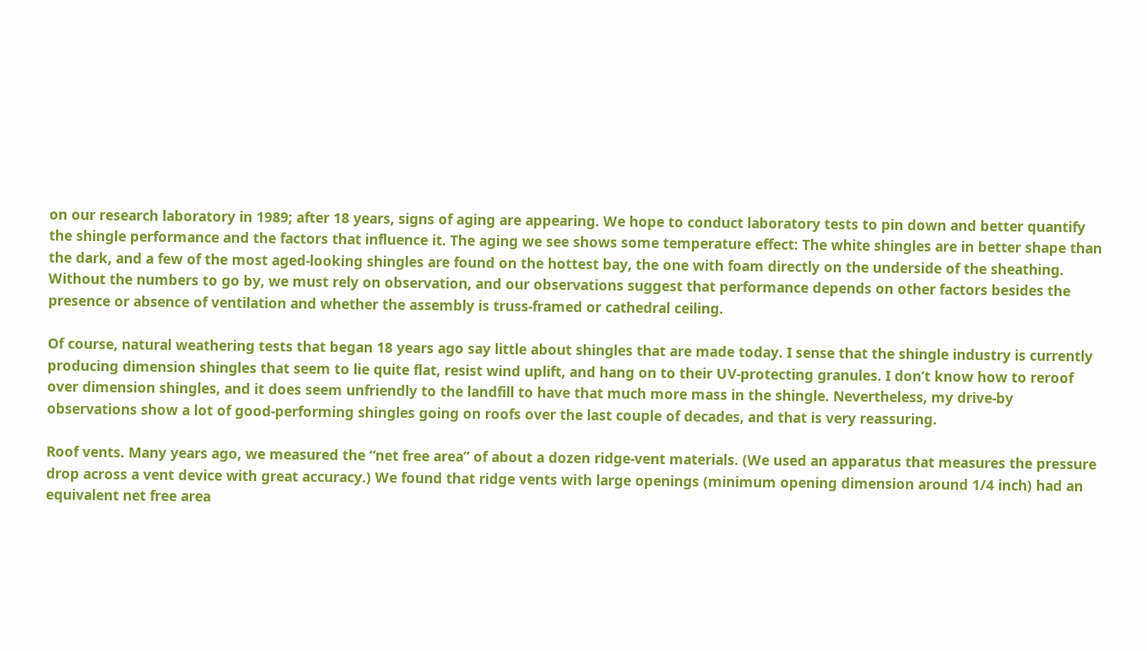on our research laboratory in 1989; after 18 years, signs of aging are appearing. We hope to conduct laboratory tests to pin down and better quantify the shingle performance and the factors that influence it. The aging we see shows some temperature effect: The white shingles are in better shape than the dark, and a few of the most aged-looking shingles are found on the hottest bay, the one with foam directly on the underside of the sheathing. Without the numbers to go by, we must rely on observation, and our observations suggest that performance depends on other factors besides the presence or absence of ventilation and whether the assembly is truss-framed or cathedral ceiling.

Of course, natural weathering tests that began 18 years ago say little about shingles that are made today. I sense that the shingle industry is currently producing dimension shingles that seem to lie quite flat, resist wind uplift, and hang on to their UV-protecting granules. I don’t know how to reroof over dimension shingles, and it does seem unfriendly to the landfill to have that much more mass in the shingle. Nevertheless, my drive-by observations show a lot of good-performing shingles going on roofs over the last couple of decades, and that is very reassuring.

Roof vents. Many years ago, we measured the “net free area” of about a dozen ridge-vent materials. (We used an apparatus that measures the pressure drop across a vent device with great accuracy.) We found that ridge vents with large openings (minimum opening dimension around 1/4 inch) had an equivalent net free area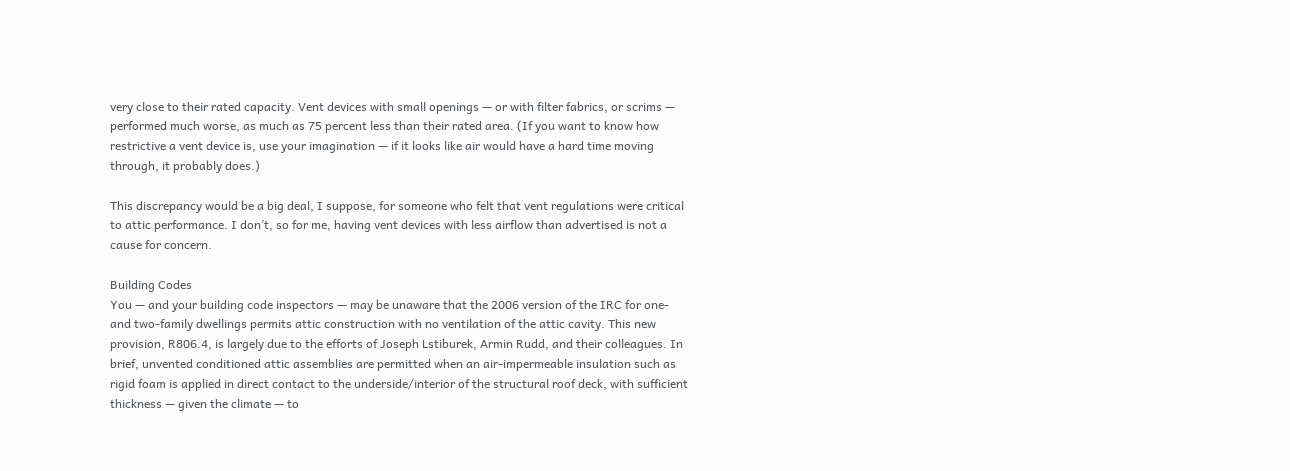very close to their rated capacity. Vent devices with small openings — or with filter fabrics, or scrims — performed much worse, as much as 75 percent less than their rated area. (If you want to know how restrictive a vent device is, use your imagination — if it looks like air would have a hard time moving through, it probably does.)

This discrepancy would be a big deal, I suppose, for someone who felt that vent regulations were critical to attic performance. I don’t, so for me, having vent devices with less airflow than advertised is not a cause for concern.

Building Codes
You — and your building code inspectors — may be unaware that the 2006 version of the IRC for one- and two-family dwellings permits attic construction with no ventilation of the attic cavity. This new provision, R806.4, is largely due to the efforts of Joseph Lstiburek, Armin Rudd, and their colleagues. In brief, unvented conditioned attic assemblies are permitted when an air-impermeable insulation such as rigid foam is applied in direct contact to the underside/interior of the structural roof deck, with sufficient thickness — given the climate — to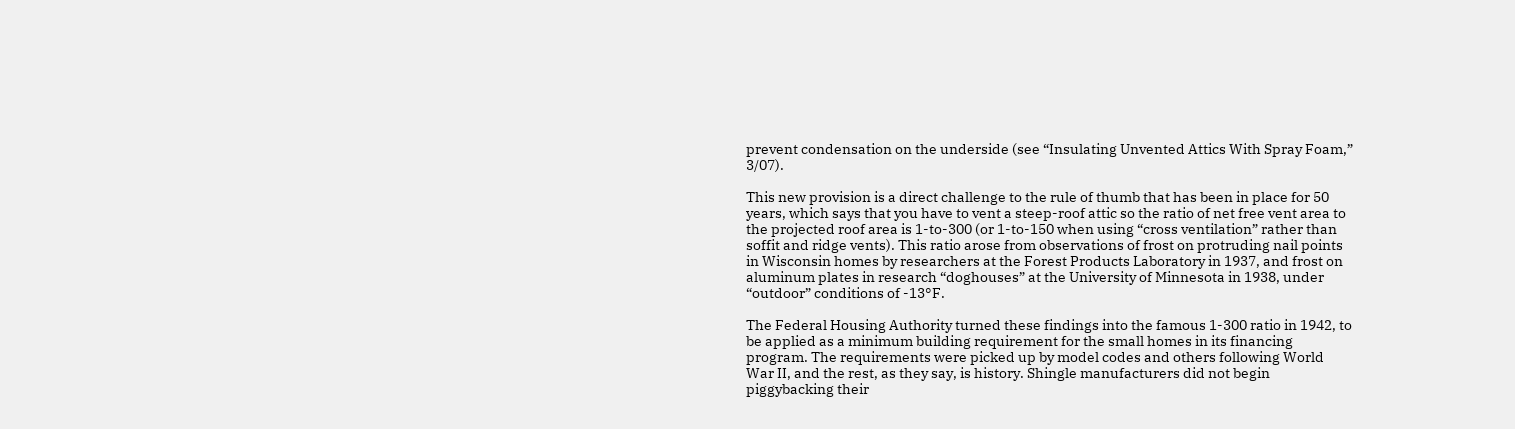prevent condensation on the underside (see “Insulating Unvented Attics With Spray Foam,” 3/07).

This new provision is a direct challenge to the rule of thumb that has been in place for 50 years, which says that you have to vent a steep-roof attic so the ratio of net free vent area to the projected roof area is 1-to-300 (or 1-to-150 when using “cross ventilation” rather than soffit and ridge vents). This ratio arose from observations of frost on protruding nail points in Wisconsin homes by researchers at the Forest Products Laboratory in 1937, and frost on aluminum plates in research “doghouses” at the University of Minnesota in 1938, under “outdoor” conditions of -13°F.

The Federal Housing Authority turned these findings into the famous 1-300 ratio in 1942, to be applied as a minimum building requirement for the small homes in its financing program. The requirements were picked up by model codes and others following World War II, and the rest, as they say, is history. Shingle manufacturers did not begin piggybacking their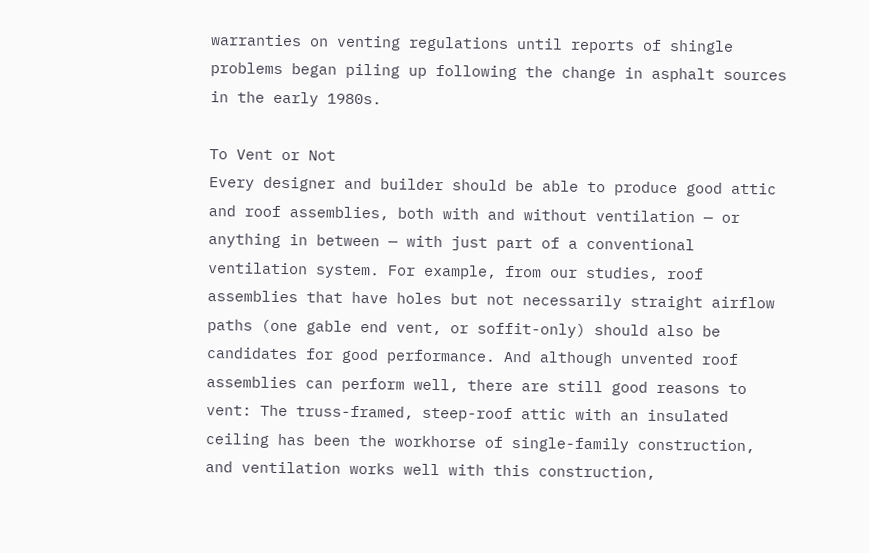warranties on venting regulations until reports of shingle problems began piling up following the change in asphalt sources in the early 1980s.

To Vent or Not
Every designer and builder should be able to produce good attic and roof assemblies, both with and without ventilation — or anything in between — with just part of a conventional ventilation system. For example, from our studies, roof assemblies that have holes but not necessarily straight airflow paths (one gable end vent, or soffit-only) should also be candidates for good performance. And although unvented roof assemblies can perform well, there are still good reasons to vent: The truss-framed, steep-roof attic with an insulated ceiling has been the workhorse of single-family construction, and ventilation works well with this construction,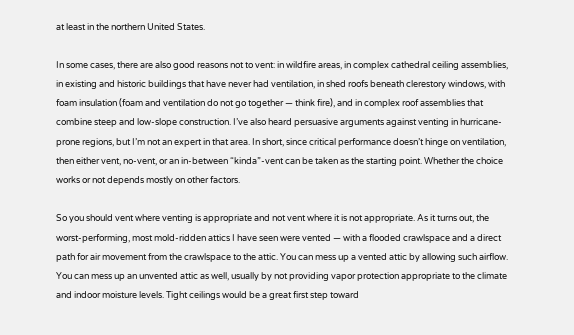at least in the northern United States.

In some cases, there are also good reasons not to vent: in wildfire areas, in complex cathedral ceiling assemblies, in existing and historic buildings that have never had ventilation, in shed roofs beneath clerestory windows, with foam insulation (foam and ventilation do not go together — think fire), and in complex roof assemblies that combine steep and low-slope construction. I’ve also heard persuasive arguments against venting in hurricane-prone regions, but I’m not an expert in that area. In short, since critical performance doesn’t hinge on ventilation, then either vent, no-vent, or an in-between “kinda”-vent can be taken as the starting point. Whether the choice works or not depends mostly on other factors.

So you should vent where venting is appropriate and not vent where it is not appropriate. As it turns out, the worst-performing, most mold-ridden attics I have seen were vented — with a flooded crawlspace and a direct path for air movement from the crawlspace to the attic. You can mess up a vented attic by allowing such airflow. You can mess up an unvented attic as well, usually by not providing vapor protection appropriate to the climate and indoor moisture levels. Tight ceilings would be a great first step toward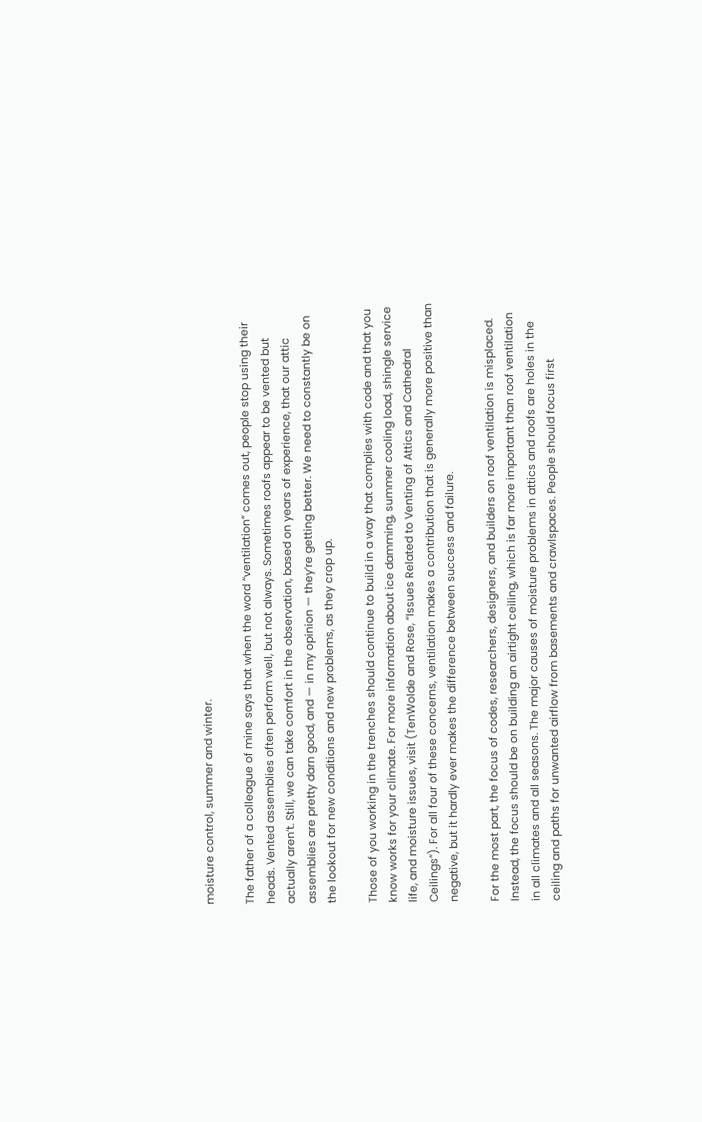moisture control, summer and winter.

The father of a colleague of mine says that when the word “ventilation” comes out, people stop using their heads. Vented assemblies often perform well, but not always. Sometimes roofs appear to be vented but actually aren’t. Still, we can take comfort in the observation, based on years of experience, that our attic assemblies are pretty darn good, and — in my opinion — they’re getting better. We need to constantly be on the lookout for new conditions and new problems, as they crop up.

Those of you working in the trenches should continue to build in a way that complies with code and that you know works for your climate. For more information about ice damming, summer cooling load, shingle service life, and moisture issues, visit (TenWolde and Rose, “Issues Related to Venting of Attics and Cathedral Ceilings”). For all four of these concerns, ventilation makes a contribution that is generally more positive than negative, but it hardly ever makes the difference between success and failure.

For the most part, the focus of codes, researchers, designers, and builders on roof ventilation is misplaced. Instead, the focus should be on building an airtight ceiling, which is far more important than roof ventilation in all climates and all seasons. The major causes of moisture problems in attics and roofs are holes in the ceiling and paths for unwanted airflow from basements and crawlspaces. People should focus first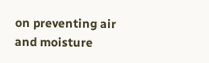on preventing air and moisture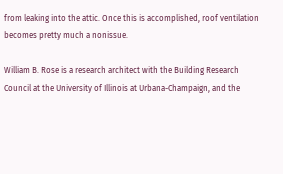from leaking into the attic. Once this is accomplished, roof ventilation becomes pretty much a nonissue.

William B. Rose is a research architect with the Building Research Council at the University of Illinois at Urbana-Champaign, and the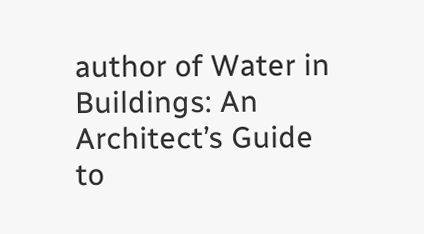author of Water in Buildings: An Architect’s Guide to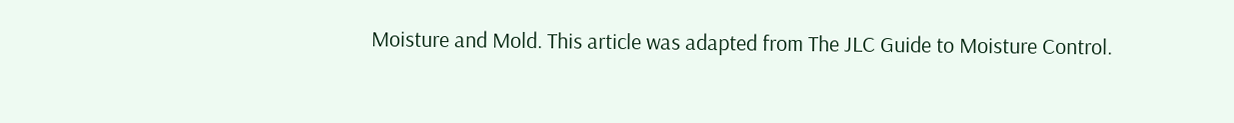Moisture and Mold. This article was adapted from The JLC Guide to Moisture Control.